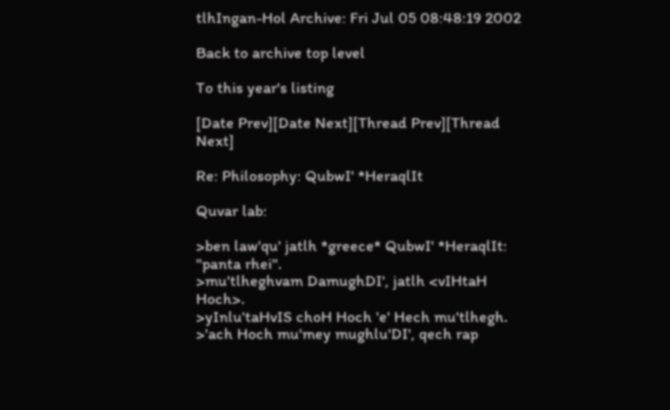tlhIngan-Hol Archive: Fri Jul 05 08:48:19 2002

Back to archive top level

To this year's listing

[Date Prev][Date Next][Thread Prev][Thread Next]

Re: Philosophy: QubwI' *HeraqlIt

Quvar lab:

>ben law'qu' jatlh *greece* QubwI' *HeraqlIt: "panta rhei".
>mu'tlheghvam DamughDI', jatlh <vIHtaH Hoch>.
>yInlu'taHvIS choH Hoch 'e' Hech mu'tlhegh.
>'ach Hoch mu'mey mughlu'DI', qech rap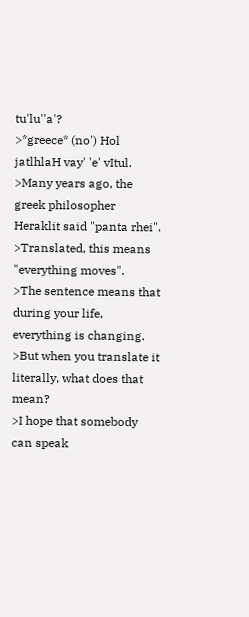tu'lu''a'?
>*greece* (no') Hol jatlhlaH vay' 'e' vItul.
>Many years ago, the greek philosopher Heraklit said "panta rhei".
>Translated, this means "everything moves".
>The sentence means that during your life, everything is changing.
>But when you translate it literally, what does that mean?
>I hope that somebody can speak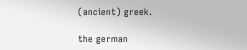(ancient) greek.

the german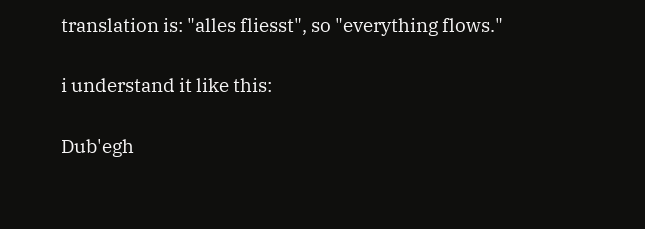translation is: "alles fliesst", so "everything flows."

i understand it like this:

Dub'egh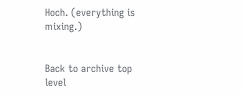Hoch. (everything is mixing.)


Back to archive top level